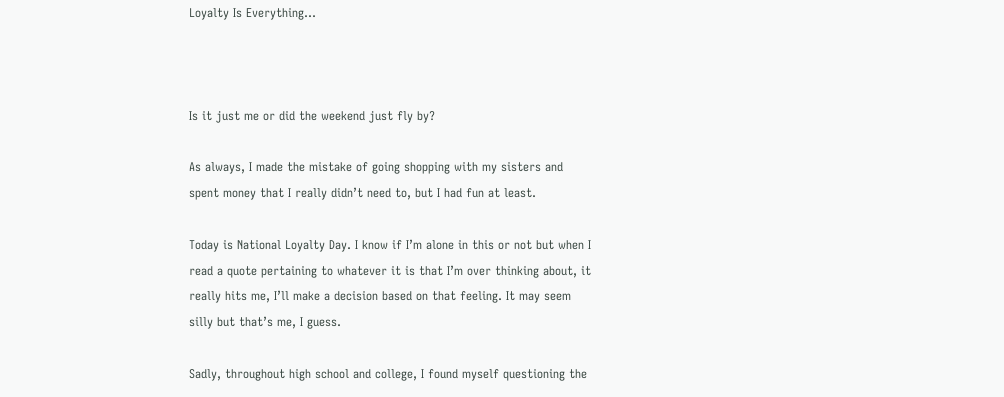Loyalty Is Everything…



Is it just me or did the weekend just fly by?

As always, I made the mistake of going shopping with my sisters and spent money that I really didn’t need to, but I had fun at least.

Today is National Loyalty Day. I know if I’m alone in this or not but when I read a quote pertaining to whatever it is that I’m over thinking about, it really hits me, I’ll make a decision based on that feeling. It may seem silly but that’s me, I guess.

Sadly, throughout high school and college, I found myself questioning the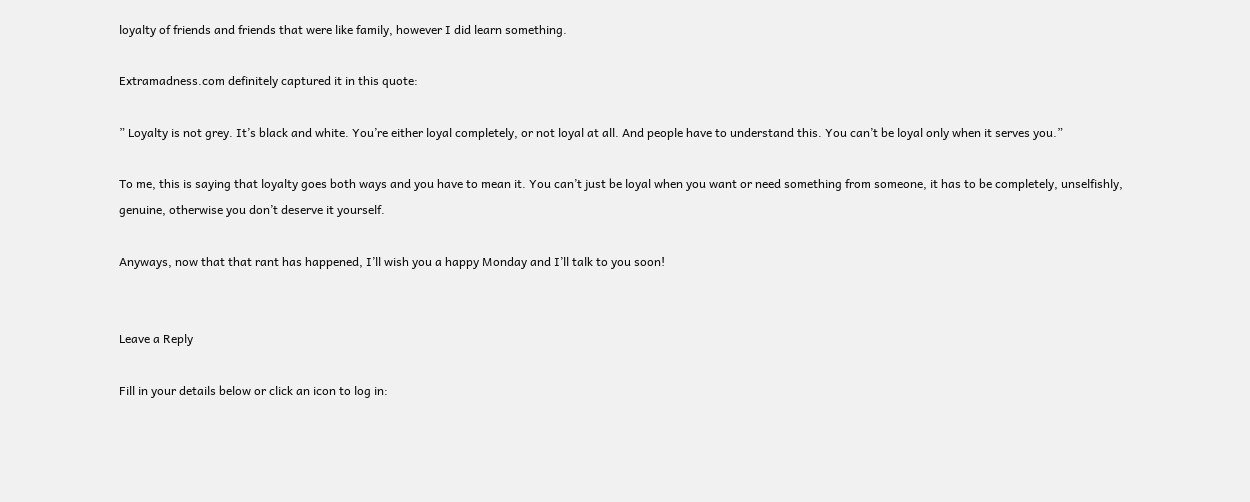loyalty of friends and friends that were like family, however I did learn something.

Extramadness.com definitely captured it in this quote:

” Loyalty is not grey. It’s black and white. You’re either loyal completely, or not loyal at all. And people have to understand this. You can’t be loyal only when it serves you.”

To me, this is saying that loyalty goes both ways and you have to mean it. You can’t just be loyal when you want or need something from someone, it has to be completely, unselfishly, genuine, otherwise you don’t deserve it yourself.

Anyways, now that that rant has happened, I’ll wish you a happy Monday and I’ll talk to you soon!


Leave a Reply

Fill in your details below or click an icon to log in: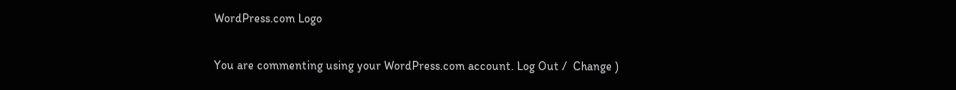WordPress.com Logo

You are commenting using your WordPress.com account. Log Out /  Change )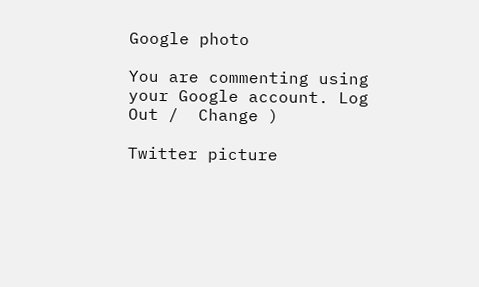Google photo

You are commenting using your Google account. Log Out /  Change )

Twitter picture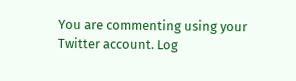You are commenting using your Twitter account. Log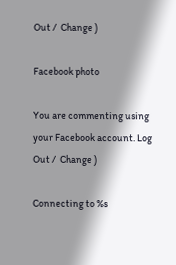Out /  Change )

Facebook photo

You are commenting using your Facebook account. Log Out /  Change )

Connecting to %s